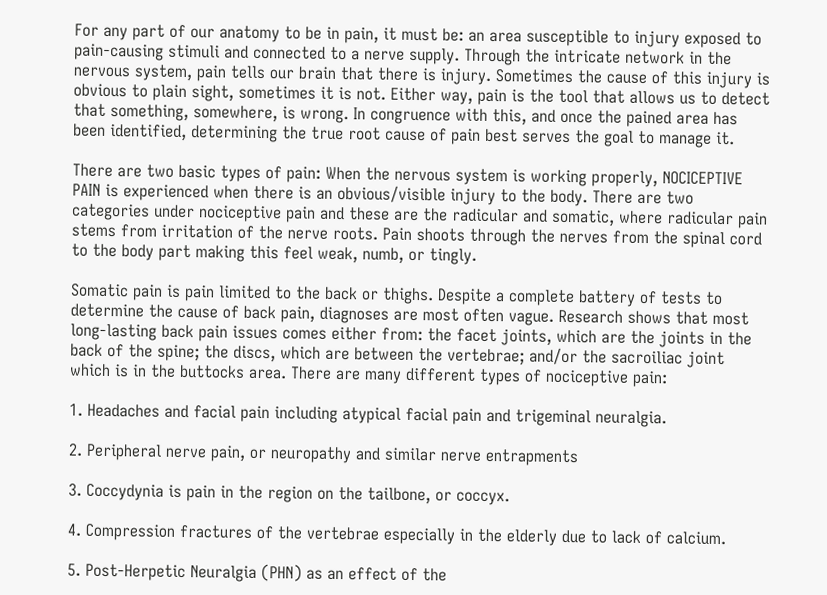For any part of our anatomy to be in pain, it must be: an area susceptible to injury exposed to pain-causing stimuli and connected to a nerve supply. Through the intricate network in the nervous system, pain tells our brain that there is injury. Sometimes the cause of this injury is obvious to plain sight, sometimes it is not. Either way, pain is the tool that allows us to detect that something, somewhere, is wrong. In congruence with this, and once the pained area has been identified, determining the true root cause of pain best serves the goal to manage it.

There are two basic types of pain: When the nervous system is working properly, NOCICEPTIVE PAIN is experienced when there is an obvious/visible injury to the body. There are two categories under nociceptive pain and these are the radicular and somatic, where radicular pain stems from irritation of the nerve roots. Pain shoots through the nerves from the spinal cord to the body part making this feel weak, numb, or tingly.

Somatic pain is pain limited to the back or thighs. Despite a complete battery of tests to determine the cause of back pain, diagnoses are most often vague. Research shows that most long-lasting back pain issues comes either from: the facet joints, which are the joints in the back of the spine; the discs, which are between the vertebrae; and/or the sacroiliac joint which is in the buttocks area. There are many different types of nociceptive pain:

1. Headaches and facial pain including atypical facial pain and trigeminal neuralgia.

2. Peripheral nerve pain, or neuropathy and similar nerve entrapments

3. Coccydynia is pain in the region on the tailbone, or coccyx.

4. Compression fractures of the vertebrae especially in the elderly due to lack of calcium.

5. Post-Herpetic Neuralgia (PHN) as an effect of the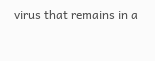virus that remains in a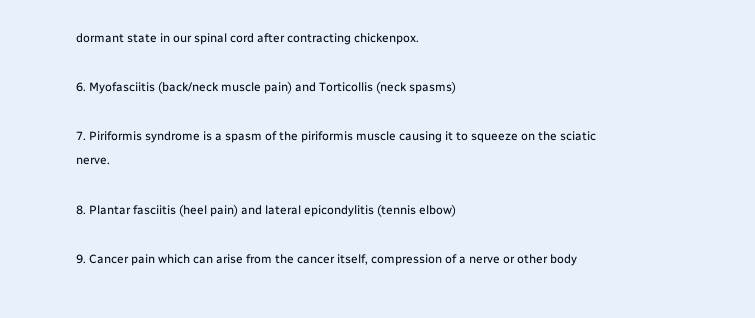dormant state in our spinal cord after contracting chickenpox.

6. Myofasciitis (back/neck muscle pain) and Torticollis (neck spasms)

7. Piriformis syndrome is a spasm of the piriformis muscle causing it to squeeze on the sciatic nerve.

8. Plantar fasciitis (heel pain) and lateral epicondylitis (tennis elbow)

9. Cancer pain which can arise from the cancer itself, compression of a nerve or other body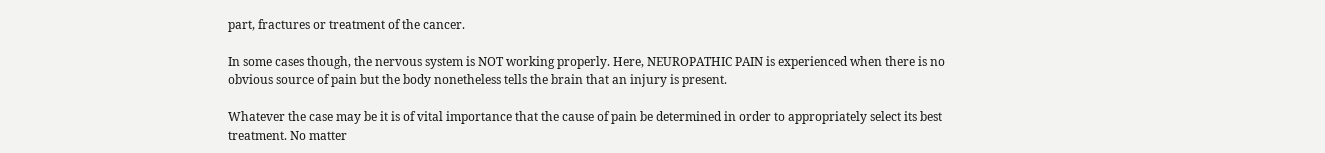part, fractures or treatment of the cancer.

In some cases though, the nervous system is NOT working properly. Here, NEUROPATHIC PAIN is experienced when there is no obvious source of pain but the body nonetheless tells the brain that an injury is present.

Whatever the case may be it is of vital importance that the cause of pain be determined in order to appropriately select its best treatment. No matter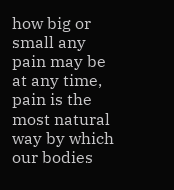how big or small any pain may be at any time, pain is the most natural way by which our bodies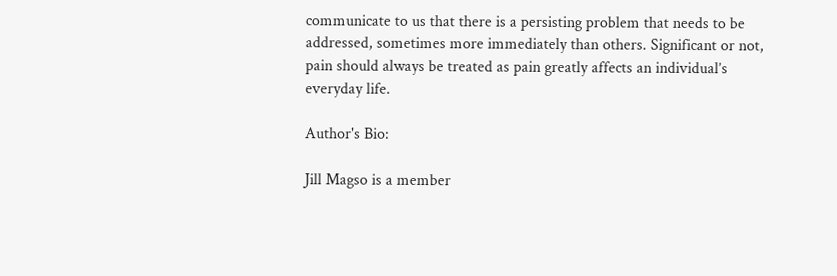communicate to us that there is a persisting problem that needs to be addressed, sometimes more immediately than others. Significant or not, pain should always be treated as pain greatly affects an individual’s everyday life.

Author's Bio:

Jill Magso is a member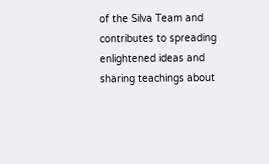of the Silva Team and contributes to spreading enlightened ideas and sharing teachings about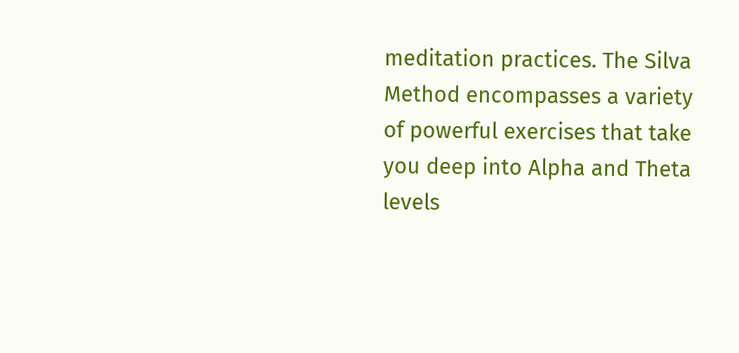meditation practices. The Silva Method encompasses a variety of powerful exercises that take you deep into Alpha and Theta levels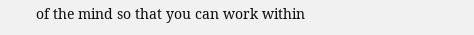of the mind so that you can work within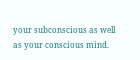your subconscious as well as your conscious mind.